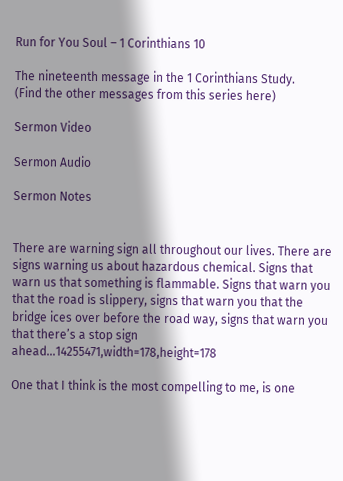Run for You Soul – 1 Corinthians 10

The nineteenth message in the 1 Corinthians Study.
(Find the other messages from this series here)

Sermon Video

Sermon Audio

Sermon Notes


There are warning sign all throughout our lives. There are signs warning us about hazardous chemical. Signs that warn us that something is flammable. Signs that warn you that the road is slippery, signs that warn you that the bridge ices over before the road way, signs that warn you that there’s a stop sign ahead…14255471,width=178,height=178

One that I think is the most compelling to me, is one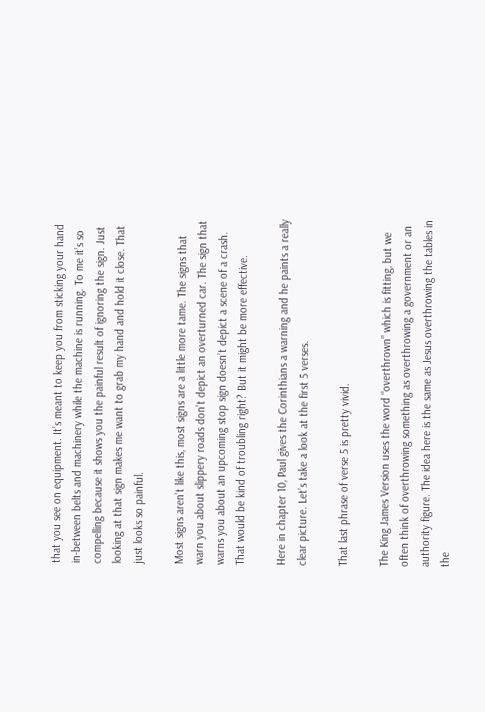that you see on equipment. It’s meant to keep you from sticking your hand in-between belts and machinery while the machine is running. To me it’s so compelling because it shows you the painful result of ignoring the sign. Just looking at that sign makes me want to grab my hand and hold it close. That just looks so painful.

Most signs aren’t like this, most signs are a little more tame. The signs that warn you about slippery roads don’t depict an overturned car. The sign that warns you about an upcoming stop sign doesn’t depict a scene of a crash. That would be kind of troubling right? But it might be more effective.

Here in chapter 10, Paul gives the Corinthians a warning and he paints a really clear picture. Let’s take a look at the first 5 verses.

That last phrase of verse 5 is pretty vivid.

The King James Version uses the word “overthrown” which is fitting, but we often think of overthrowing something as overthrowing a government or an authority figure. The idea here is the same as Jesus overthrowing the tables in the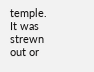temple. It was strewn out or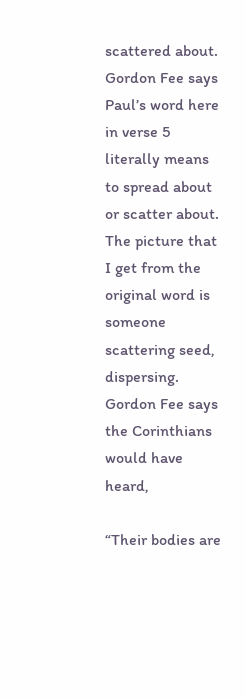scattered about. Gordon Fee says Paul’s word here in verse 5 literally means to spread about or scatter about. The picture that I get from the original word is someone scattering seed, dispersing. Gordon Fee says the Corinthians would have heard,

“Their bodies are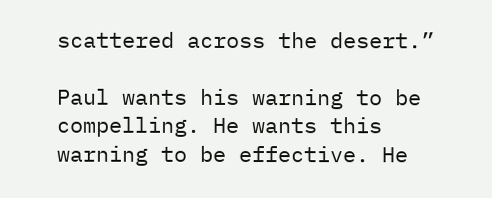scattered across the desert.”

Paul wants his warning to be compelling. He wants this warning to be effective. He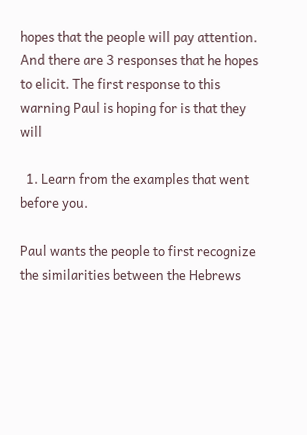hopes that the people will pay attention. And there are 3 responses that he hopes to elicit. The first response to this warning Paul is hoping for is that they will

  1. Learn from the examples that went before you.

Paul wants the people to first recognize the similarities between the Hebrews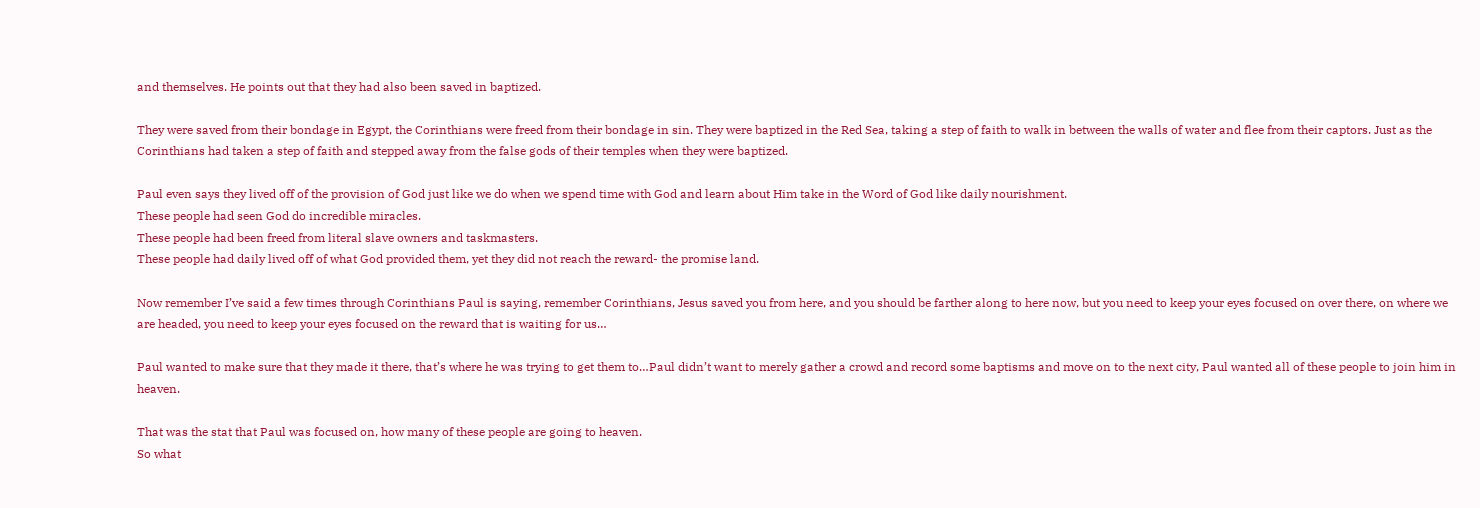and themselves. He points out that they had also been saved in baptized.

They were saved from their bondage in Egypt, the Corinthians were freed from their bondage in sin. They were baptized in the Red Sea, taking a step of faith to walk in between the walls of water and flee from their captors. Just as the Corinthians had taken a step of faith and stepped away from the false gods of their temples when they were baptized.

Paul even says they lived off of the provision of God just like we do when we spend time with God and learn about Him take in the Word of God like daily nourishment.
These people had seen God do incredible miracles.
These people had been freed from literal slave owners and taskmasters.
These people had daily lived off of what God provided them, yet they did not reach the reward- the promise land.

Now remember I’ve said a few times through Corinthians Paul is saying, remember Corinthians, Jesus saved you from here, and you should be farther along to here now, but you need to keep your eyes focused on over there, on where we are headed, you need to keep your eyes focused on the reward that is waiting for us…

Paul wanted to make sure that they made it there, that’s where he was trying to get them to…Paul didn’t want to merely gather a crowd and record some baptisms and move on to the next city, Paul wanted all of these people to join him in heaven.

That was the stat that Paul was focused on, how many of these people are going to heaven.
So what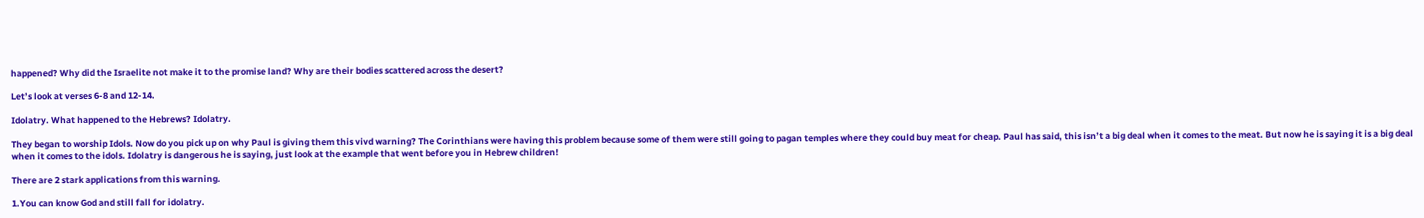happened? Why did the Israelite not make it to the promise land? Why are their bodies scattered across the desert?

Let’s look at verses 6-8 and 12-14.

Idolatry. What happened to the Hebrews? Idolatry.

They began to worship Idols. Now do you pick up on why Paul is giving them this vivd warning? The Corinthians were having this problem because some of them were still going to pagan temples where they could buy meat for cheap. Paul has said, this isn’t a big deal when it comes to the meat. But now he is saying it is a big deal when it comes to the idols. Idolatry is dangerous he is saying, just look at the example that went before you in Hebrew children!

There are 2 stark applications from this warning.

1.You can know God and still fall for idolatry.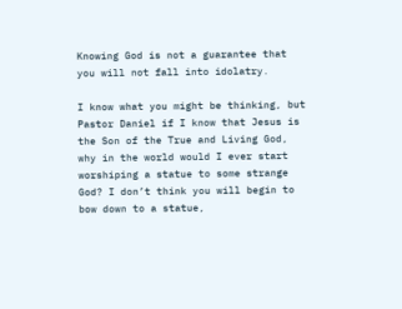Knowing God is not a guarantee that you will not fall into idolatry.

I know what you might be thinking, but Pastor Daniel if I know that Jesus is the Son of the True and Living God, why in the world would I ever start worshiping a statue to some strange God? I don’t think you will begin to bow down to a statue,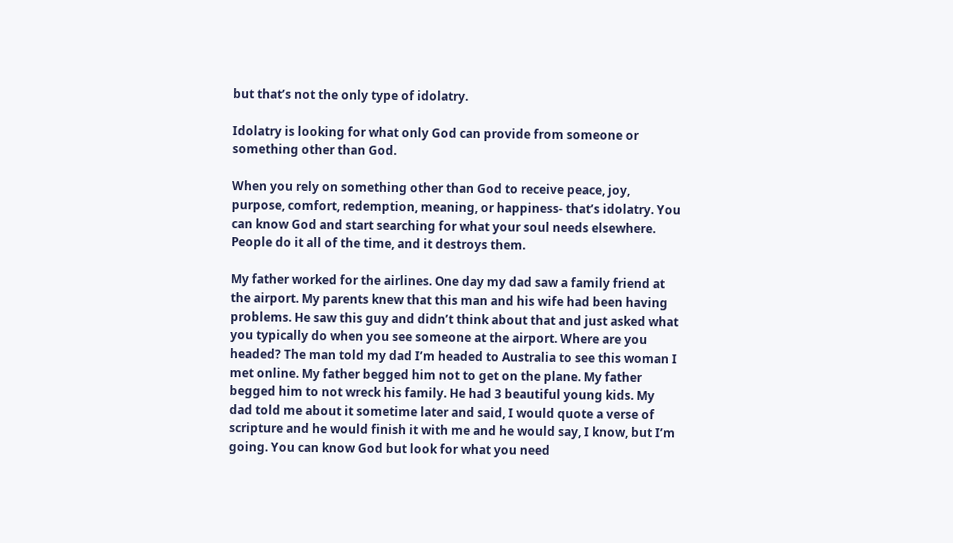but that’s not the only type of idolatry.

Idolatry is looking for what only God can provide from someone or something other than God.

When you rely on something other than God to receive peace, joy, purpose, comfort, redemption, meaning, or happiness- that’s idolatry. You can know God and start searching for what your soul needs elsewhere. People do it all of the time, and it destroys them.

My father worked for the airlines. One day my dad saw a family friend at the airport. My parents knew that this man and his wife had been having problems. He saw this guy and didn’t think about that and just asked what you typically do when you see someone at the airport. Where are you headed? The man told my dad I’m headed to Australia to see this woman I met online. My father begged him not to get on the plane. My father begged him to not wreck his family. He had 3 beautiful young kids. My dad told me about it sometime later and said, I would quote a verse of scripture and he would finish it with me and he would say, I know, but I’m going. You can know God but look for what you need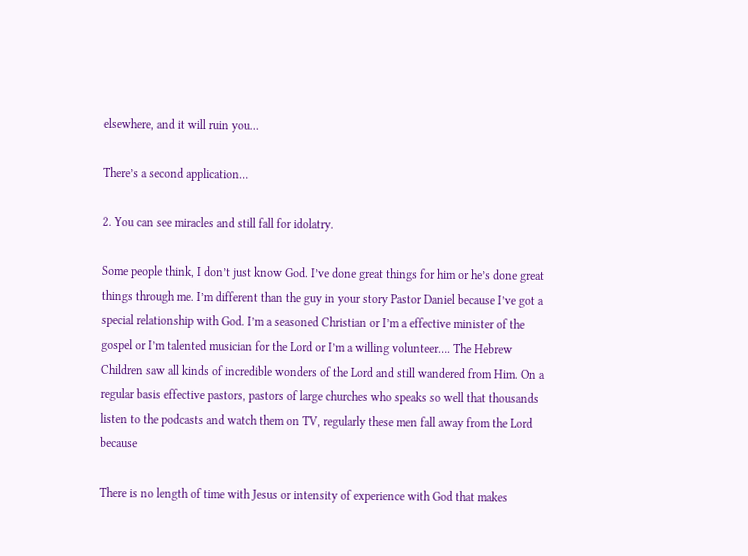elsewhere, and it will ruin you…

There’s a second application…

2. You can see miracles and still fall for idolatry.

Some people think, I don’t just know God. I’ve done great things for him or he’s done great things through me. I’m different than the guy in your story Pastor Daniel because I’ve got a special relationship with God. I’m a seasoned Christian or I’m a effective minister of the gospel or I’m talented musician for the Lord or I’m a willing volunteer…. The Hebrew Children saw all kinds of incredible wonders of the Lord and still wandered from Him. On a regular basis effective pastors, pastors of large churches who speaks so well that thousands listen to the podcasts and watch them on TV, regularly these men fall away from the Lord because

There is no length of time with Jesus or intensity of experience with God that makes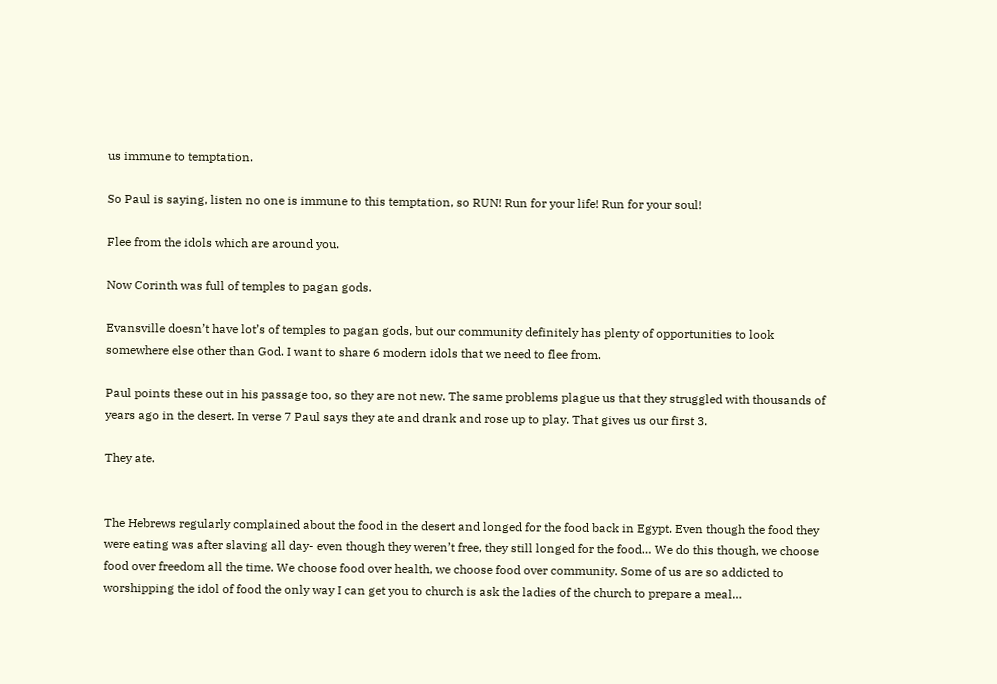us immune to temptation.

So Paul is saying, listen no one is immune to this temptation, so RUN! Run for your life! Run for your soul!

Flee from the idols which are around you.

Now Corinth was full of temples to pagan gods.

Evansville doesn’t have lot’s of temples to pagan gods, but our community definitely has plenty of opportunities to look somewhere else other than God. I want to share 6 modern idols that we need to flee from.

Paul points these out in his passage too, so they are not new. The same problems plague us that they struggled with thousands of years ago in the desert. In verse 7 Paul says they ate and drank and rose up to play. That gives us our first 3.

They ate.


The Hebrews regularly complained about the food in the desert and longed for the food back in Egypt. Even though the food they were eating was after slaving all day- even though they weren’t free, they still longed for the food… We do this though, we choose food over freedom all the time. We choose food over health, we choose food over community. Some of us are so addicted to worshipping the idol of food the only way I can get you to church is ask the ladies of the church to prepare a meal…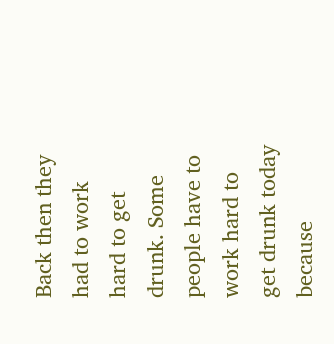Back then they had to work hard to get drunk. Some people have to work hard to get drunk today because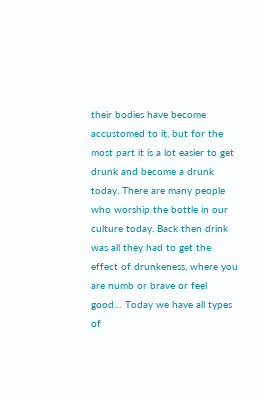their bodies have become accustomed to it, but for the most part it is a lot easier to get drunk and become a drunk today. There are many people who worship the bottle in our culture today. Back then drink was all they had to get the effect of drunkeness, where you are numb or brave or feel good… Today we have all types of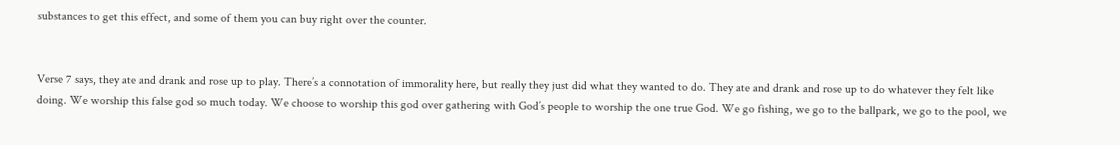substances to get this effect, and some of them you can buy right over the counter.


Verse 7 says, they ate and drank and rose up to play. There’s a connotation of immorality here, but really they just did what they wanted to do. They ate and drank and rose up to do whatever they felt like doing. We worship this false god so much today. We choose to worship this god over gathering with God’s people to worship the one true God. We go fishing, we go to the ballpark, we go to the pool, we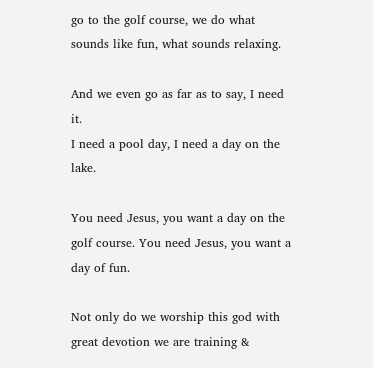go to the golf course, we do what sounds like fun, what sounds relaxing.

And we even go as far as to say, I need it.
I need a pool day, I need a day on the lake.

You need Jesus, you want a day on the golf course. You need Jesus, you want a day of fun.

Not only do we worship this god with great devotion we are training &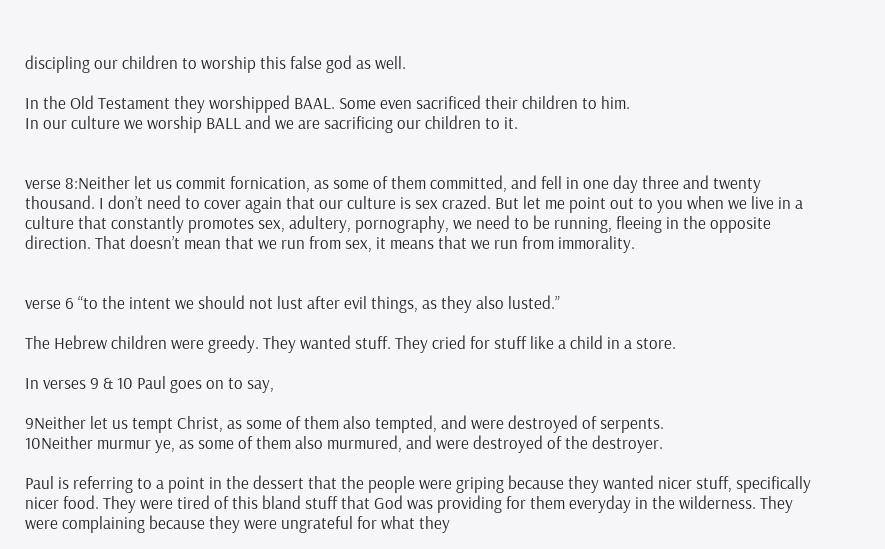discipling our children to worship this false god as well.

In the Old Testament they worshipped BAAL. Some even sacrificed their children to him.
In our culture we worship BALL and we are sacrificing our children to it.


verse 8:Neither let us commit fornication, as some of them committed, and fell in one day three and twenty thousand. I don’t need to cover again that our culture is sex crazed. But let me point out to you when we live in a culture that constantly promotes sex, adultery, pornography, we need to be running, fleeing in the opposite direction. That doesn’t mean that we run from sex, it means that we run from immorality.


verse 6 “to the intent we should not lust after evil things, as they also lusted.”

The Hebrew children were greedy. They wanted stuff. They cried for stuff like a child in a store.

In verses 9 & 10 Paul goes on to say,

9Neither let us tempt Christ, as some of them also tempted, and were destroyed of serpents.
10Neither murmur ye, as some of them also murmured, and were destroyed of the destroyer.

Paul is referring to a point in the dessert that the people were griping because they wanted nicer stuff, specifically nicer food. They were tired of this bland stuff that God was providing for them everyday in the wilderness. They were complaining because they were ungrateful for what they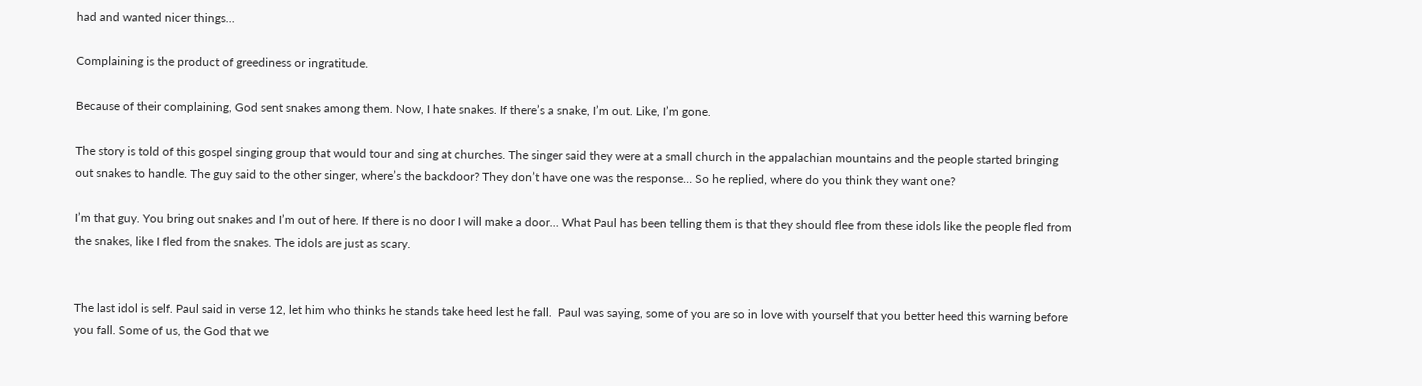had and wanted nicer things…

Complaining is the product of greediness or ingratitude.

Because of their complaining, God sent snakes among them. Now, I hate snakes. If there’s a snake, I’m out. Like, I’m gone.

The story is told of this gospel singing group that would tour and sing at churches. The singer said they were at a small church in the appalachian mountains and the people started bringing out snakes to handle. The guy said to the other singer, where’s the backdoor? They don’t have one was the response… So he replied, where do you think they want one?

I’m that guy. You bring out snakes and I’m out of here. If there is no door I will make a door… What Paul has been telling them is that they should flee from these idols like the people fled from the snakes, like I fled from the snakes. The idols are just as scary.


The last idol is self. Paul said in verse 12, let him who thinks he stands take heed lest he fall.  Paul was saying, some of you are so in love with yourself that you better heed this warning before you fall. Some of us, the God that we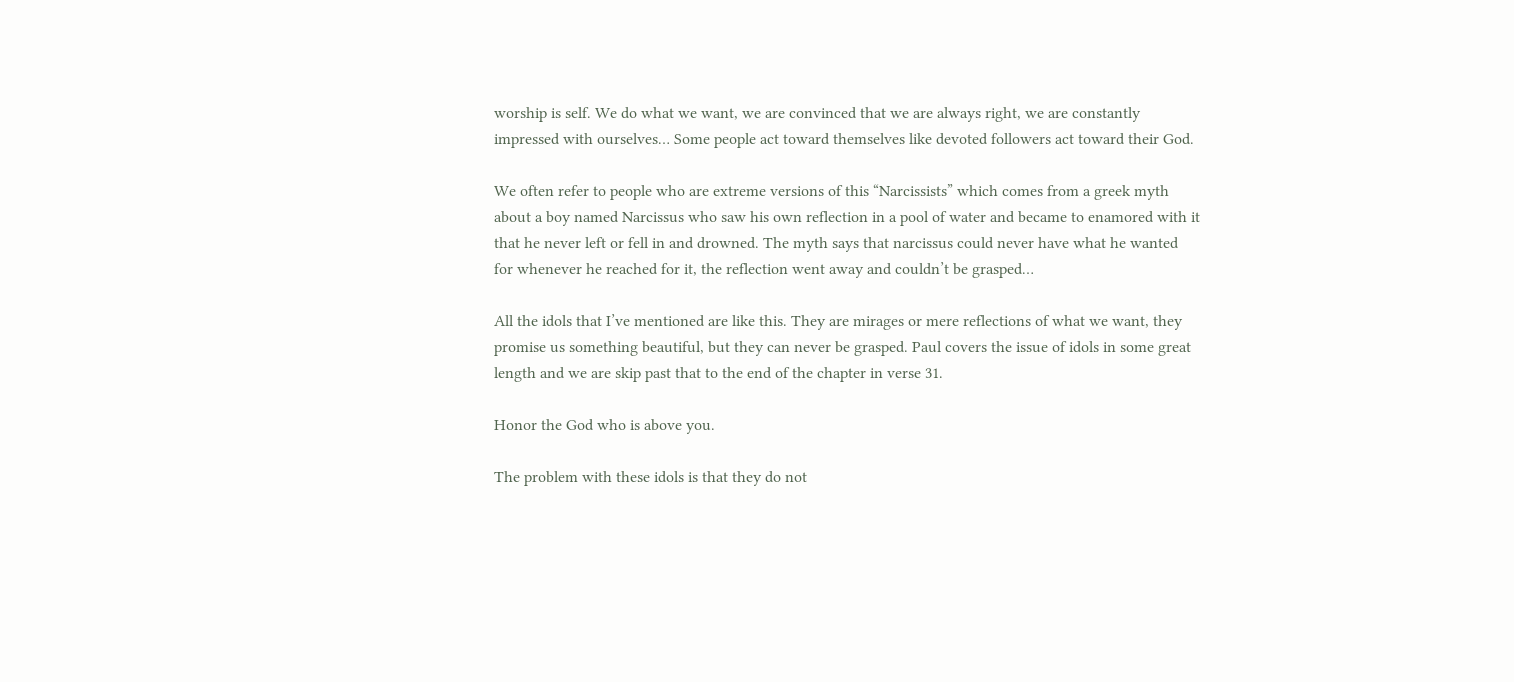worship is self. We do what we want, we are convinced that we are always right, we are constantly impressed with ourselves… Some people act toward themselves like devoted followers act toward their God.

We often refer to people who are extreme versions of this “Narcissists” which comes from a greek myth about a boy named Narcissus who saw his own reflection in a pool of water and became to enamored with it that he never left or fell in and drowned. The myth says that narcissus could never have what he wanted for whenever he reached for it, the reflection went away and couldn’t be grasped…

All the idols that I’ve mentioned are like this. They are mirages or mere reflections of what we want, they promise us something beautiful, but they can never be grasped. Paul covers the issue of idols in some great length and we are skip past that to the end of the chapter in verse 31.

Honor the God who is above you.

The problem with these idols is that they do not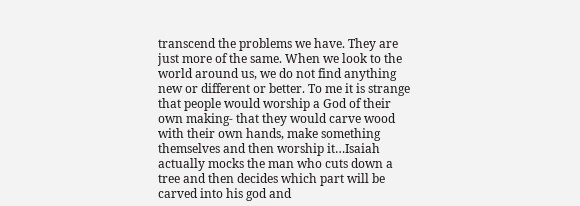transcend the problems we have. They are just more of the same. When we look to the world around us, we do not find anything new or different or better. To me it is strange that people would worship a God of their own making- that they would carve wood with their own hands, make something themselves and then worship it…Isaiah actually mocks the man who cuts down a tree and then decides which part will be carved into his god and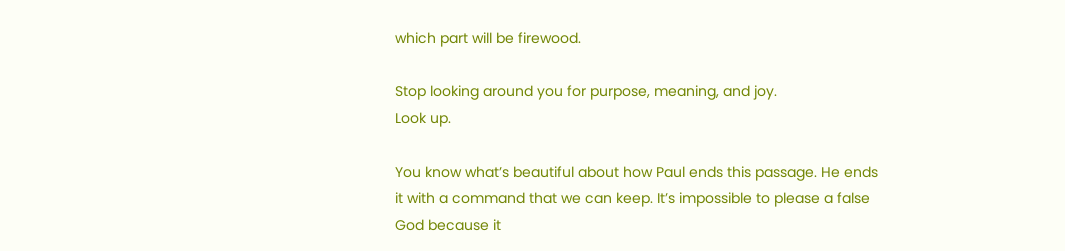which part will be firewood.

Stop looking around you for purpose, meaning, and joy.
Look up.

You know what’s beautiful about how Paul ends this passage. He ends it with a command that we can keep. It’s impossible to please a false God because it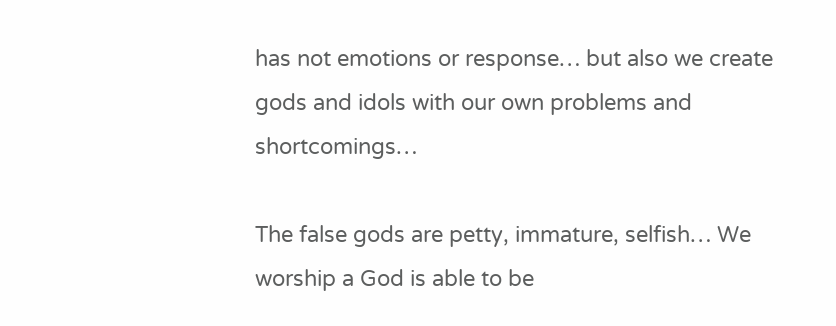has not emotions or response… but also we create gods and idols with our own problems and shortcomings…

The false gods are petty, immature, selfish… We worship a God is able to be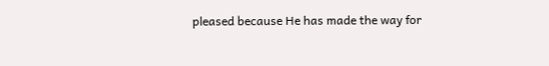pleased because He has made the way for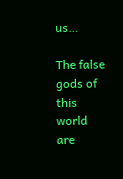us…

The false gods of this world are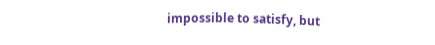impossible to satisfy, but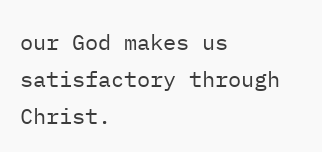our God makes us satisfactory through Christ.